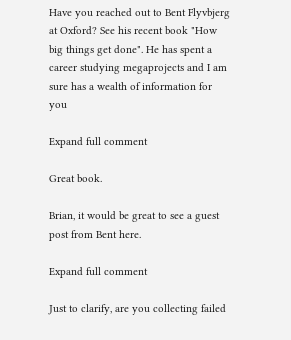Have you reached out to Bent Flyvbjerg at Oxford? See his recent book "How big things get done". He has spent a career studying megaprojects and I am sure has a wealth of information for you

Expand full comment

Great book.

Brian, it would be great to see a guest post from Bent here.

Expand full comment

Just to clarify, are you collecting failed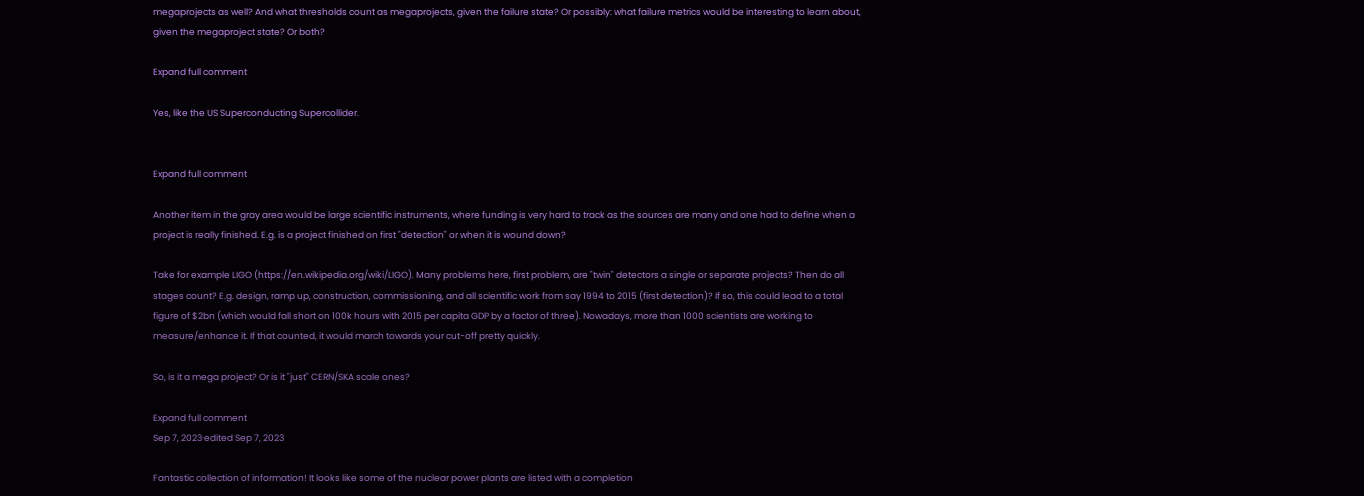megaprojects as well? And what thresholds count as megaprojects, given the failure state? Or possibly: what failure metrics would be interesting to learn about, given the megaproject state? Or both?

Expand full comment

Yes, like the US Superconducting Supercollider.


Expand full comment

Another item in the gray area would be large scientific instruments, where funding is very hard to track as the sources are many and one had to define when a project is really finished. E.g. is a project finished on first "detection" or when it is wound down?

Take for example LIGO (https://en.wikipedia.org/wiki/LIGO). Many problems here, first problem, are "twin" detectors a single or separate projects? Then do all stages count? E.g. design, ramp up, construction, commissioning, and all scientific work from say 1994 to 2015 (first detection)? If so, this could lead to a total figure of $2bn (which would fall short on 100k hours with 2015 per capita GDP by a factor of three). Nowadays, more than 1000 scientists are working to measure/enhance it. If that counted, it would march towards your cut-off pretty quickly.

So, is it a mega project? Or is it "just" CERN/SKA scale ones?

Expand full comment
Sep 7, 2023·edited Sep 7, 2023

Fantastic collection of information! It looks like some of the nuclear power plants are listed with a completion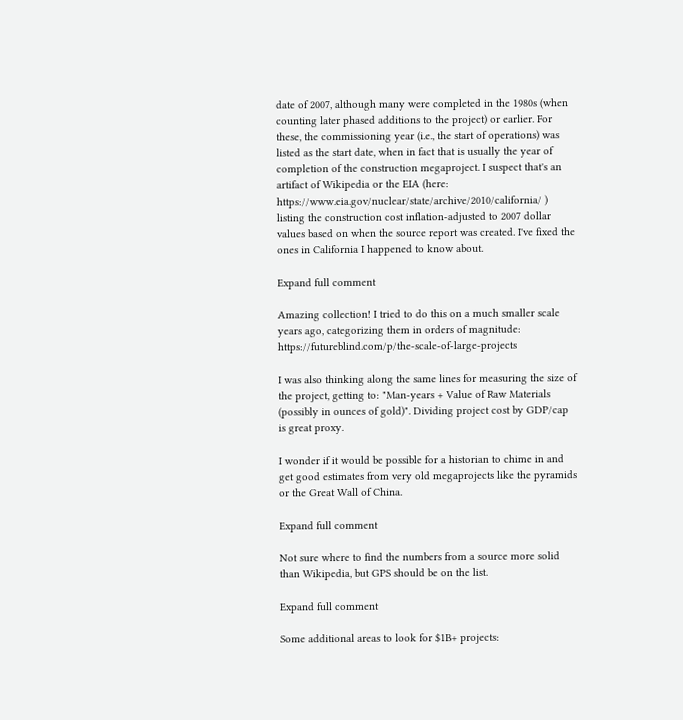date of 2007, although many were completed in the 1980s (when counting later phased additions to the project) or earlier. For these, the commissioning year (i.e., the start of operations) was listed as the start date, when in fact that is usually the year of completion of the construction megaproject. I suspect that's an artifact of Wikipedia or the EIA (here: https://www.eia.gov/nuclear/state/archive/2010/california/ ) listing the construction cost inflation-adjusted to 2007 dollar values based on when the source report was created. I've fixed the ones in California I happened to know about.

Expand full comment

Amazing collection! I tried to do this on a much smaller scale years ago, categorizing them in orders of magnitude: https://futureblind.com/p/the-scale-of-large-projects

I was also thinking along the same lines for measuring the size of the project, getting to: "Man-years + Value of Raw Materials (possibly in ounces of gold)". Dividing project cost by GDP/cap is great proxy.

I wonder if it would be possible for a historian to chime in and get good estimates from very old megaprojects like the pyramids or the Great Wall of China.

Expand full comment

Not sure where to find the numbers from a source more solid than Wikipedia, but GPS should be on the list.

Expand full comment

Some additional areas to look for $1B+ projects: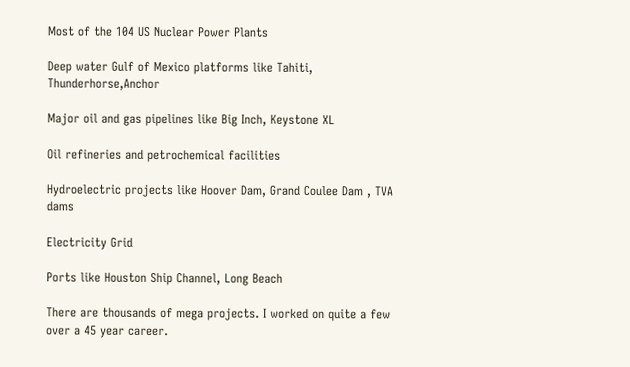Most of the 104 US Nuclear Power Plants

Deep water Gulf of Mexico platforms like Tahiti, Thunderhorse,Anchor

Major oil and gas pipelines like Big Inch, Keystone XL

Oil refineries and petrochemical facilities

Hydroelectric projects like Hoover Dam, Grand Coulee Dam , TVA dams

Electricity Grid

Ports like Houston Ship Channel, Long Beach

There are thousands of mega projects. I worked on quite a few over a 45 year career.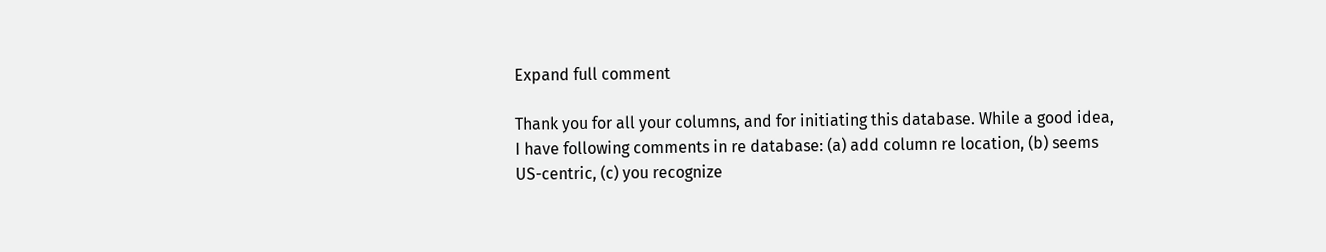Expand full comment

Thank you for all your columns, and for initiating this database. While a good idea, I have following comments in re database: (a) add column re location, (b) seems US-centric, (c) you recognize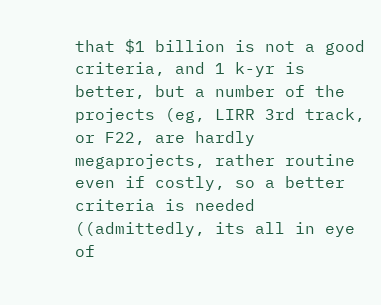that $1 billion is not a good criteria, and 1 k-yr is better, but a number of the projects (eg, LIRR 3rd track, or F22, are hardly megaprojects, rather routine even if costly, so a better criteria is needed ((admittedly, its all in eye of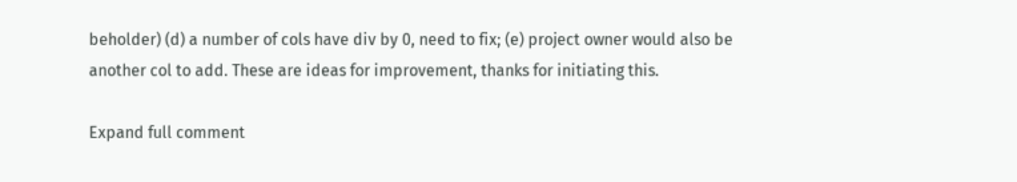beholder) (d) a number of cols have div by 0, need to fix; (e) project owner would also be another col to add. These are ideas for improvement, thanks for initiating this.

Expand full comment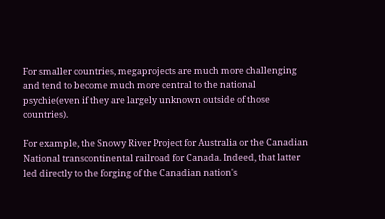For smaller countries, megaprojects are much more challenging and tend to become much more central to the national psychie(even if they are largely unknown outside of those countries).

For example, the Snowy River Project for Australia or the Canadian National transcontinental railroad for Canada. Indeed, that latter led directly to the forging of the Canadian nation's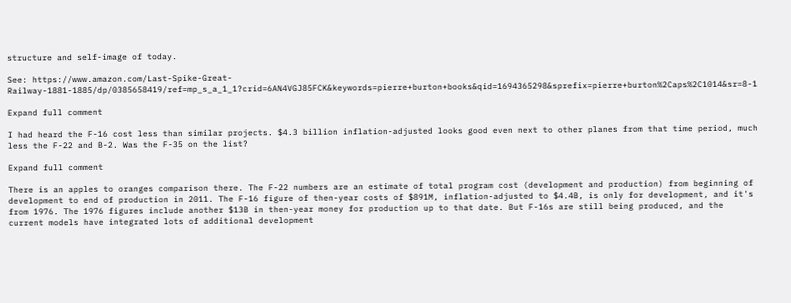structure and self-image of today.

See: https://www.amazon.com/Last-Spike-Great-Railway-1881-1885/dp/0385658419/ref=mp_s_a_1_1?crid=6AN4VGJ85FCK&keywords=pierre+burton+books&qid=1694365298&sprefix=pierre+burton%2Caps%2C1014&sr=8-1

Expand full comment

I had heard the F-16 cost less than similar projects. $4.3 billion inflation-adjusted looks good even next to other planes from that time period, much less the F-22 and B-2. Was the F-35 on the list?

Expand full comment

There is an apples to oranges comparison there. The F-22 numbers are an estimate of total program cost (development and production) from beginning of development to end of production in 2011. The F-16 figure of then-year costs of $891M, inflation-adjusted to $4.4B, is only for development, and it's from 1976. The 1976 figures include another $13B in then-year money for production up to that date. But F-16s are still being produced, and the current models have integrated lots of additional development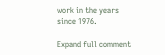work in the years since 1976.

Expand full comment